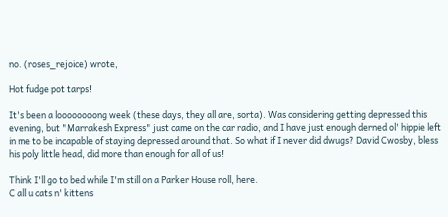no. (roses_rejoice) wrote,

Hot fudge pot tarps!

It's been a loooooooong week (these days, they all are, sorta). Was considering getting depressed this evening, but "Marrakesh Express" just came on the car radio, and I have just enough derned ol' hippie left in me to be incapable of staying depressed around that. So what if I never did dwugs? David Cwosby, bless his poly little head, did more than enough for all of us!

Think I'll go to bed while I'm still on a Parker House roll, here.
C all u cats n' kittens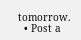tomorrow.
  • Post a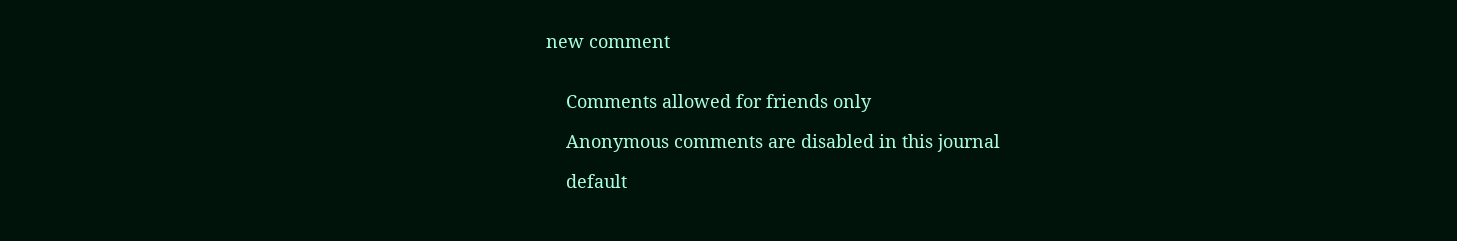new comment


    Comments allowed for friends only

    Anonymous comments are disabled in this journal

    default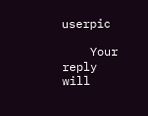userpic

    Your reply will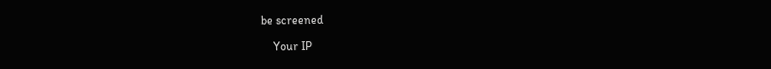be screened

    Your IP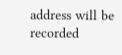address will be recorded